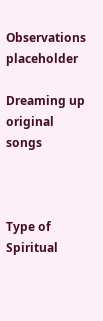Observations placeholder

Dreaming up original songs



Type of Spiritual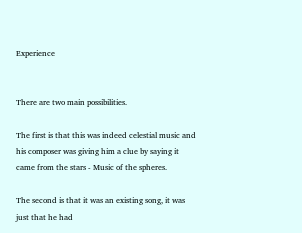Experience


There are two main possibilities.

The first is that this was indeed celestial music and his composer was giving him a clue by saying it came from the stars - Music of the spheres.

The second is that it was an existing song, it was just that he had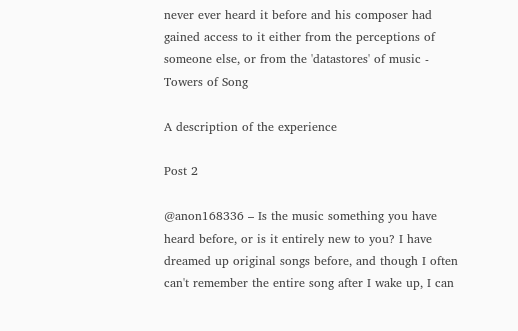never ever heard it before and his composer had gained access to it either from the perceptions of someone else, or from the 'datastores' of music - Towers of Song

A description of the experience

Post 2

@anon168336 – Is the music something you have heard before, or is it entirely new to you? I have dreamed up original songs before, and though I often can't remember the entire song after I wake up, I can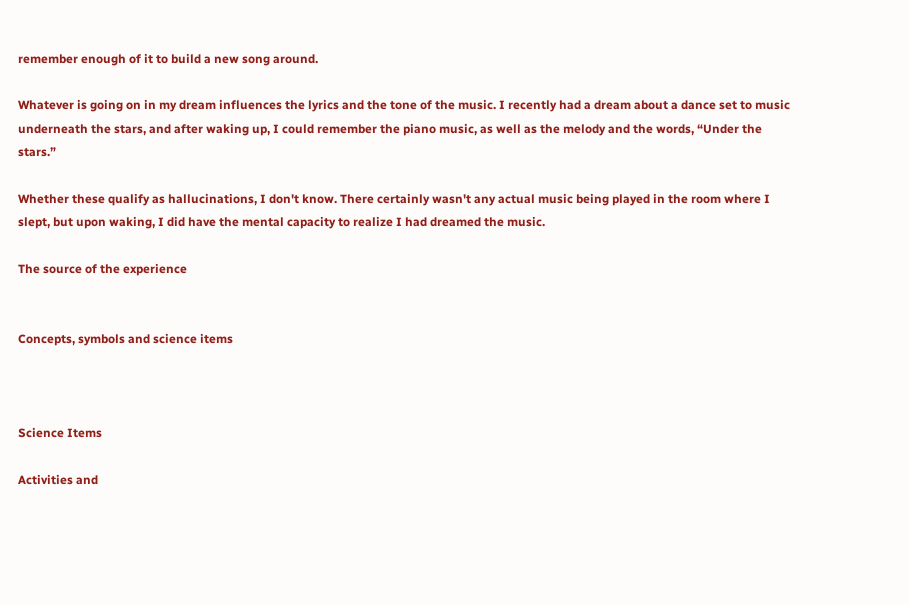remember enough of it to build a new song around.

Whatever is going on in my dream influences the lyrics and the tone of the music. I recently had a dream about a dance set to music underneath the stars, and after waking up, I could remember the piano music, as well as the melody and the words, “Under the stars.”

Whether these qualify as hallucinations, I don't know. There certainly wasn't any actual music being played in the room where I slept, but upon waking, I did have the mental capacity to realize I had dreamed the music.

The source of the experience


Concepts, symbols and science items



Science Items

Activities and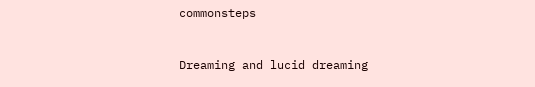commonsteps



Dreaming and lucid dreaming